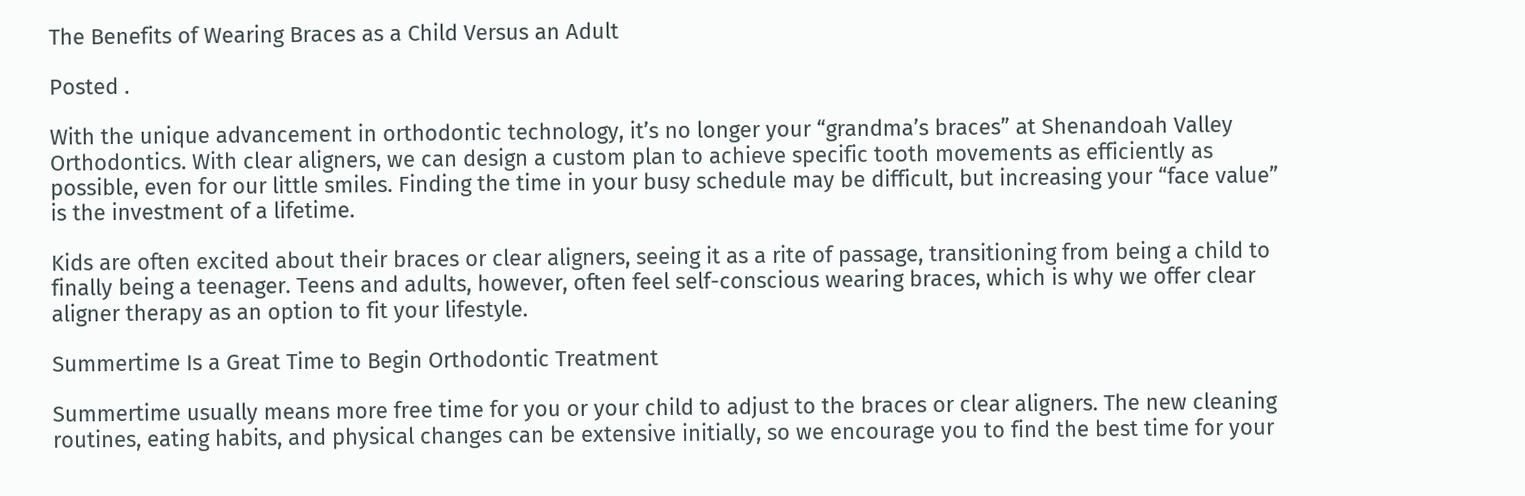The Benefits of Wearing Braces as a Child Versus an Adult

Posted .

With the unique advancement in orthodontic technology, it’s no longer your “grandma’s braces” at Shenandoah Valley Orthodontics. With clear aligners, we can design a custom plan to achieve specific tooth movements as efficiently as possible, even for our little smiles. Finding the time in your busy schedule may be difficult, but increasing your “face value” is the investment of a lifetime.

Kids are often excited about their braces or clear aligners, seeing it as a rite of passage, transitioning from being a child to finally being a teenager. Teens and adults, however, often feel self-conscious wearing braces, which is why we offer clear aligner therapy as an option to fit your lifestyle.

Summertime Is a Great Time to Begin Orthodontic Treatment

Summertime usually means more free time for you or your child to adjust to the braces or clear aligners. The new cleaning routines, eating habits, and physical changes can be extensive initially, so we encourage you to find the best time for your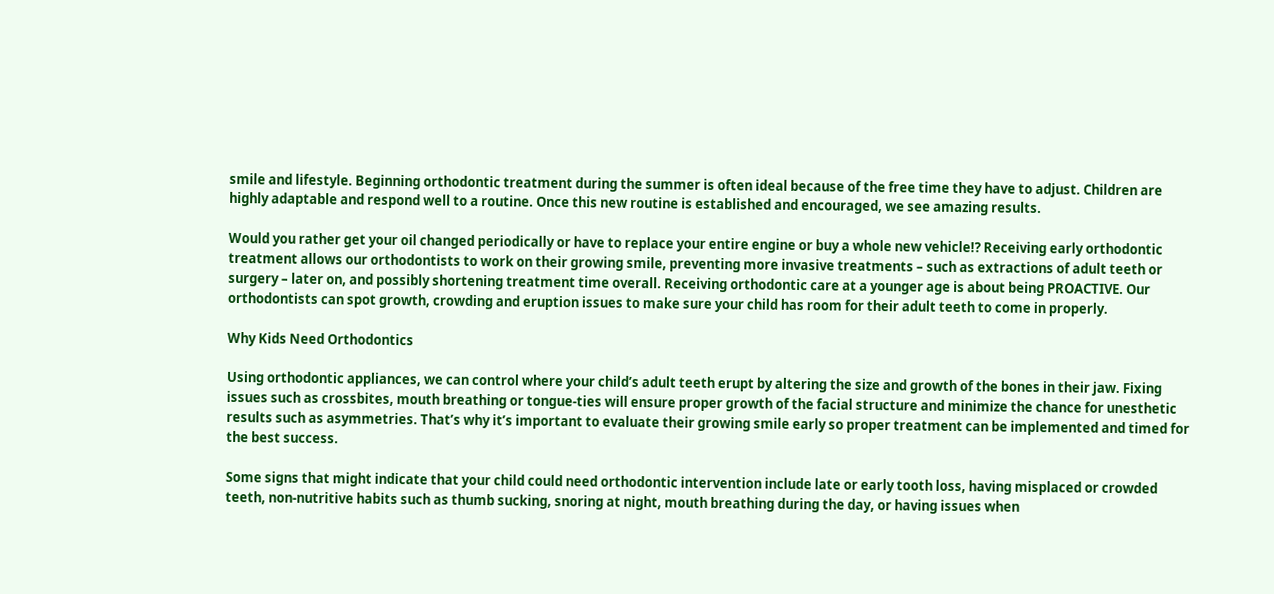smile and lifestyle. Beginning orthodontic treatment during the summer is often ideal because of the free time they have to adjust. Children are highly adaptable and respond well to a routine. Once this new routine is established and encouraged, we see amazing results.

Would you rather get your oil changed periodically or have to replace your entire engine or buy a whole new vehicle!? Receiving early orthodontic treatment allows our orthodontists to work on their growing smile, preventing more invasive treatments – such as extractions of adult teeth or surgery – later on, and possibly shortening treatment time overall. Receiving orthodontic care at a younger age is about being PROACTIVE. Our orthodontists can spot growth, crowding and eruption issues to make sure your child has room for their adult teeth to come in properly.

Why Kids Need Orthodontics

Using orthodontic appliances, we can control where your child’s adult teeth erupt by altering the size and growth of the bones in their jaw. Fixing issues such as crossbites, mouth breathing or tongue-ties will ensure proper growth of the facial structure and minimize the chance for unesthetic results such as asymmetries. That’s why it’s important to evaluate their growing smile early so proper treatment can be implemented and timed for the best success.

Some signs that might indicate that your child could need orthodontic intervention include late or early tooth loss, having misplaced or crowded teeth, non-nutritive habits such as thumb sucking, snoring at night, mouth breathing during the day, or having issues when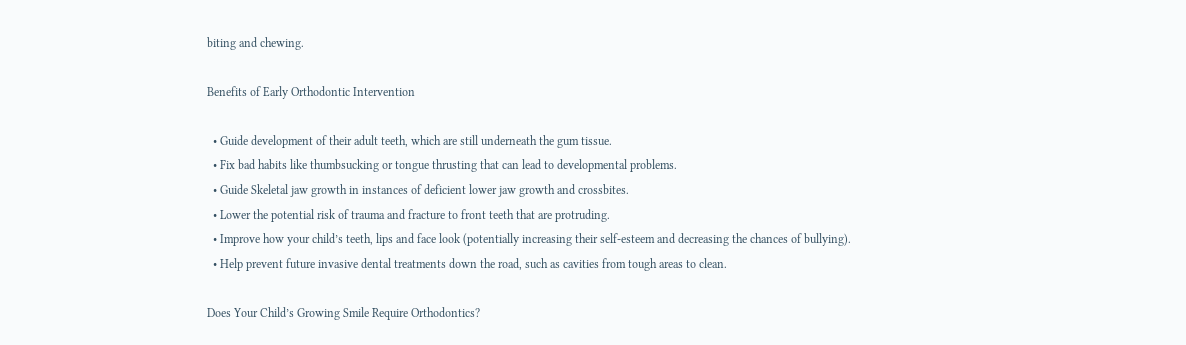biting and chewing.

Benefits of Early Orthodontic Intervention

  • Guide development of their adult teeth, which are still underneath the gum tissue.
  • Fix bad habits like thumbsucking or tongue thrusting that can lead to developmental problems.
  • Guide Skeletal jaw growth in instances of deficient lower jaw growth and crossbites.
  • Lower the potential risk of trauma and fracture to front teeth that are protruding.
  • Improve how your child’s teeth, lips and face look (potentially increasing their self-esteem and decreasing the chances of bullying).
  • Help prevent future invasive dental treatments down the road, such as cavities from tough areas to clean.

Does Your Child’s Growing Smile Require Orthodontics?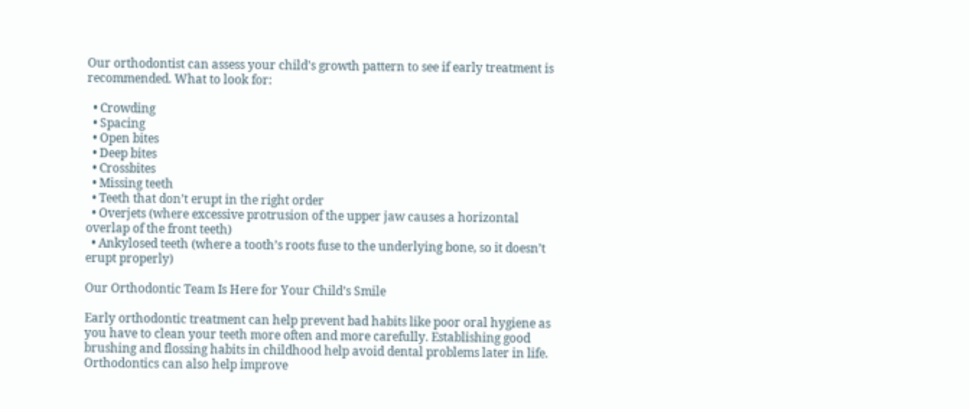Our orthodontist can assess your child’s growth pattern to see if early treatment is recommended. What to look for:

  • Crowding
  • Spacing
  • Open bites
  • Deep bites
  • Crossbites
  • Missing teeth
  • Teeth that don’t erupt in the right order
  • Overjets (where excessive protrusion of the upper jaw causes a horizontal overlap of the front teeth)
  • Ankylosed teeth (where a tooth’s roots fuse to the underlying bone, so it doesn’t erupt properly)

Our Orthodontic Team Is Here for Your Child’s Smile

Early orthodontic treatment can help prevent bad habits like poor oral hygiene as you have to clean your teeth more often and more carefully. Establishing good brushing and flossing habits in childhood help avoid dental problems later in life. Orthodontics can also help improve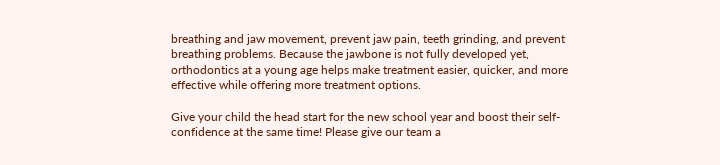breathing and jaw movement, prevent jaw pain, teeth grinding, and prevent breathing problems. Because the jawbone is not fully developed yet, orthodontics at a young age helps make treatment easier, quicker, and more effective while offering more treatment options.

Give your child the head start for the new school year and boost their self-confidence at the same time! Please give our team a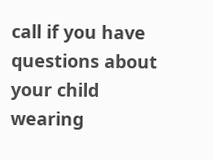call if you have questions about your child wearing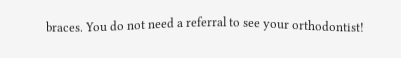braces. You do not need a referral to see your orthodontist!